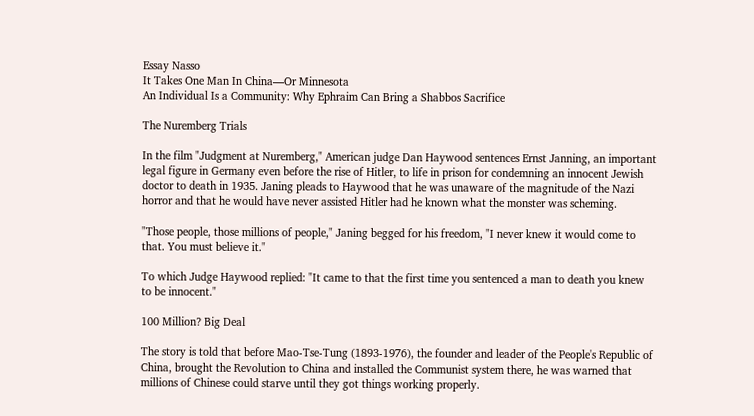Essay Nasso
It Takes One Man In China—Or Minnesota
An Individual Is a Community: Why Ephraim Can Bring a Shabbos Sacrifice

The Nuremberg Trials

In the film "Judgment at Nuremberg," American judge Dan Haywood sentences Ernst Janning, an important legal figure in Germany even before the rise of Hitler, to life in prison for condemning an innocent Jewish doctor to death in 1935. Janing pleads to Haywood that he was unaware of the magnitude of the Nazi horror and that he would have never assisted Hitler had he known what the monster was scheming.

"Those people, those millions of people," Janing begged for his freedom, "I never knew it would come to that. You must believe it."

To which Judge Haywood replied: "It came to that the first time you sentenced a man to death you knew to be innocent."

100 Million? Big Deal

The story is told that before Mao-Tse-Tung (1893-1976), the founder and leader of the People's Republic of China, brought the Revolution to China and installed the Communist system there, he was warned that millions of Chinese could starve until they got things working properly.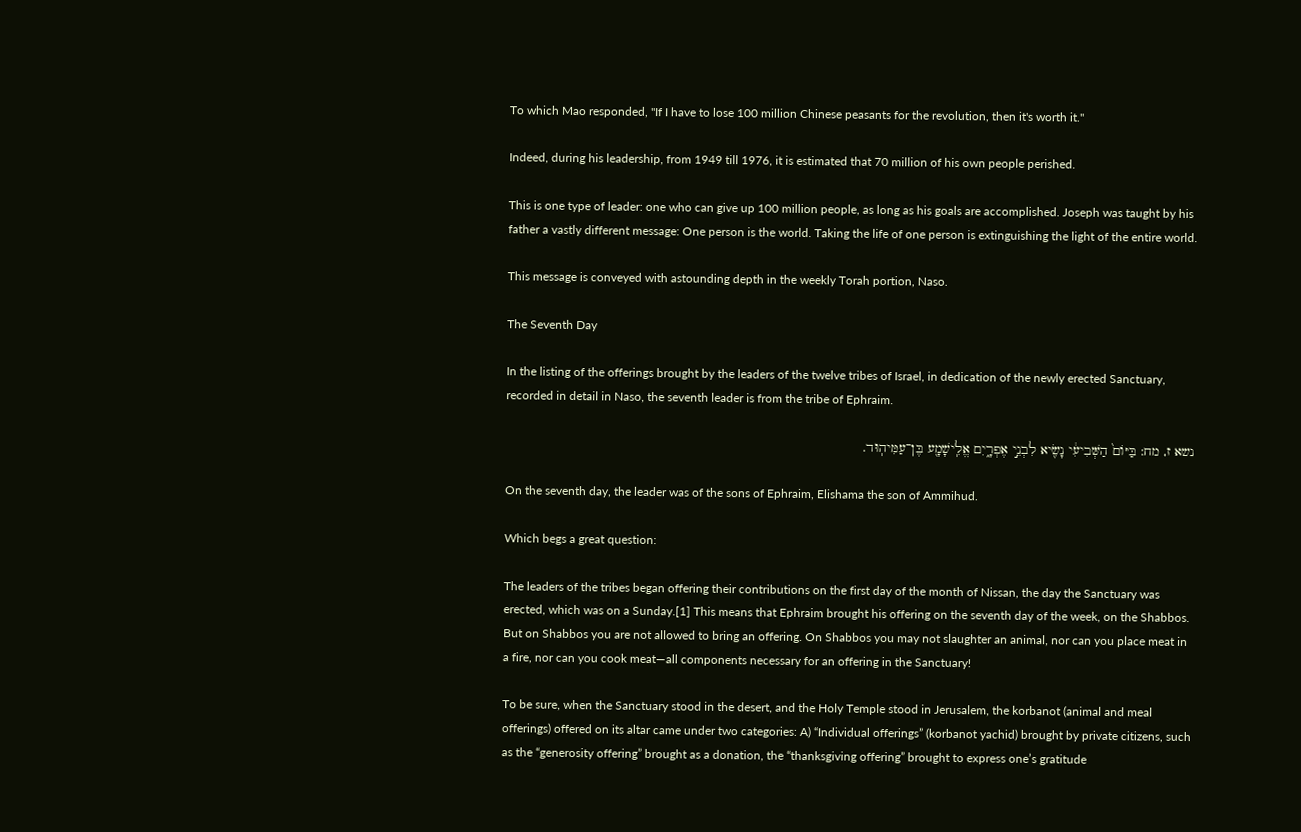To which Mao responded, "If I have to lose 100 million Chinese peasants for the revolution, then it's worth it."

Indeed, during his leadership, from 1949 till 1976, it is estimated that 70 million of his own people perished.

This is one type of leader: one who can give up 100 million people, as long as his goals are accomplished. Joseph was taught by his father a vastly different message: One person is the world. Taking the life of one person is extinguishing the light of the entire world.

This message is conveyed with astounding depth in the weekly Torah portion, Naso.

The Seventh Day

In the listing of the offerings brought by the leaders of the twelve tribes of Israel, in dedication of the newly erected Sanctuary, recorded in detail in Naso, the seventh leader is from the tribe of Ephraim.

נשא ז, מח: בַּיּוֹם֙ הַשְּׁבִיעִ֔י נָשִׂ֖יא לִבְנֵ֣י אֶפְרָ֑יִם אֱלִֽישָׁמָ֖ע בֶּן־עַמִּיהֽוּד.

On the seventh day, the leader was of the sons of Ephraim, Elishama the son of Ammihud.

Which begs a great question:

The leaders of the tribes began offering their contributions on the first day of the month of Nissan, the day the Sanctuary was erected, which was on a Sunday.[1] This means that Ephraim brought his offering on the seventh day of the week, on the Shabbos. But on Shabbos you are not allowed to bring an offering. On Shabbos you may not slaughter an animal, nor can you place meat in a fire, nor can you cook meat—all components necessary for an offering in the Sanctuary!

To be sure, when the Sanctuary stood in the desert, and the Holy Temple stood in Jerusalem, the korbanot (animal and meal offerings) offered on its altar came under two categories: A) “Individual offerings” (korbanot yachid) brought by private citizens, such as the “generosity offering” brought as a donation, the “thanksgiving offering” brought to express one’s gratitude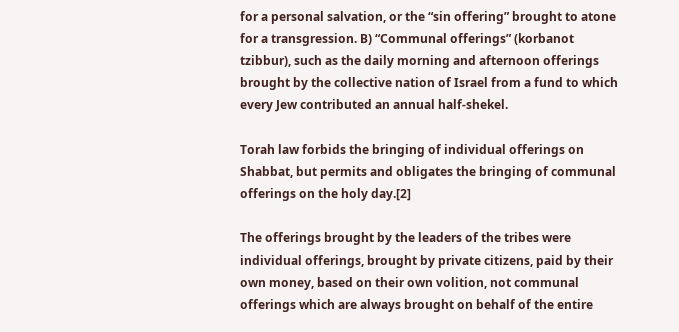for a personal salvation, or the “sin offering” brought to atone for a transgression. B) “Communal offerings” (korbanot tzibbur), such as the daily morning and afternoon offerings brought by the collective nation of Israel from a fund to which every Jew contributed an annual half-shekel.

Torah law forbids the bringing of individual offerings on Shabbat, but permits and obligates the bringing of communal offerings on the holy day.[2]

The offerings brought by the leaders of the tribes were individual offerings, brought by private citizens, paid by their own money, based on their own volition, not communal offerings which are always brought on behalf of the entire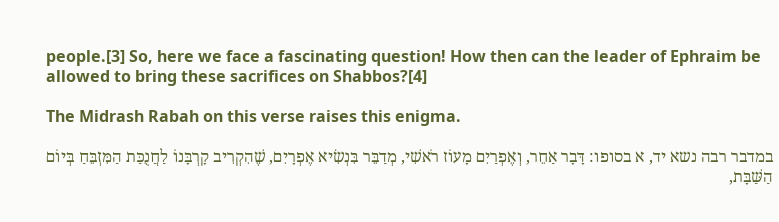people.[3] So, here we face a fascinating question! How then can the leader of Ephraim be allowed to bring these sacrifices on Shabbos?[4]

The Midrash Rabah on this verse raises this enigma.

במדבר רבה נשא יד, א בסופו: דָּבָר אַחֵר, וְאֶפְרַיִם מָעוֹז רֹאשִׁי, מְדַבֵּר בִּנְשִׂיא אֶפְרָיִם, שֶׁהִקְרִיב קָרְבָּנוֹ לַחֲנֻכַּת הַמִּזְבֵּחַ בְּיוֹם הַשַּׁבָּת,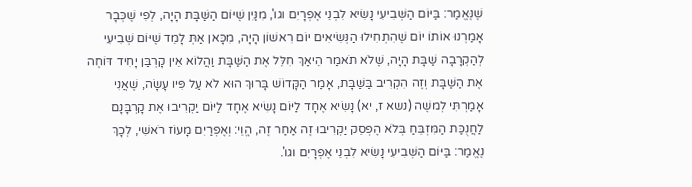שֶׁנֶּאֱמַר: בַּיּוֹם הַשְּׁבִיעִי נָשִׂיא לִבְנֵי אֶפְרָיִם וגו', מִנַּיִן שֶׁיּוֹם הַשַּׁבָּת הָיָה, לְפִי שֶׁכְּבָר אָמַרְנוּ אוֹתוֹ יוֹם שֶׁהִתְחִילוּ הַנְּשִׂיאִים יוֹם רִאשׁוֹן הָיָה, מִכָּאן אַתְּ לָמֵד שֶׁיּוֹם שְׁבִיעִי לְהַקְרָבָה שַׁבָּת הָיָה, שֶׁלֹא תֹאמַר הֵיאַךְ חִלֵּל אֶת הַשַּׁבָּת וַהֲלוֹא אֵין קָרְבַּן יָחִיד דּוֹחֶה אֶת הַשַּׁבָּת וְזֶה הִקְרִיב בַּשַּׁבָּת, אָמַר הַקָּדוֹשׁ בָּרוּךְ הוּא לֹא עַל פִּיו עָשָׂה, שֶׁאֲנִי אָמַרְתִּי לְמשֶׁה (נשא ז, יא) נָשִׂיא אֶחָד לַיּוֹם נָשִׂיא אֶחָד לַיּוֹם יַקְרִיבוּ אֶת קָרְבָּנָם לַחֲנֻכַּת הַמִּזְבֵּחַ בְּלֹא הֶפְסֵק יַקְרִיבוּ זֶה אַחַר זֶה, הֱוֵי: וְאֶפְרַיִם מָעוֹז רֹאשִׁי, לְכָךְ נֶאֱמַר: בַּיּוֹם הַשְּׁבִיעִי נָשִׂיא לִבְנֵי אֶפְרָיִם וגו'.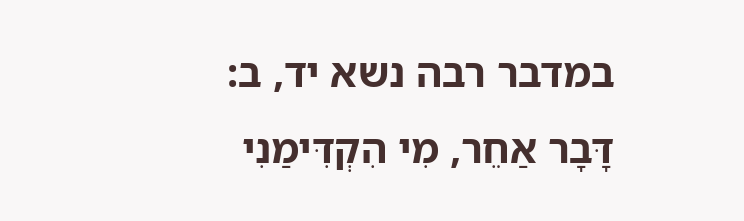במדבר רבה נשא יד, ב: דָּבָר אַחֵר, מִי הִקְדִּימַנִי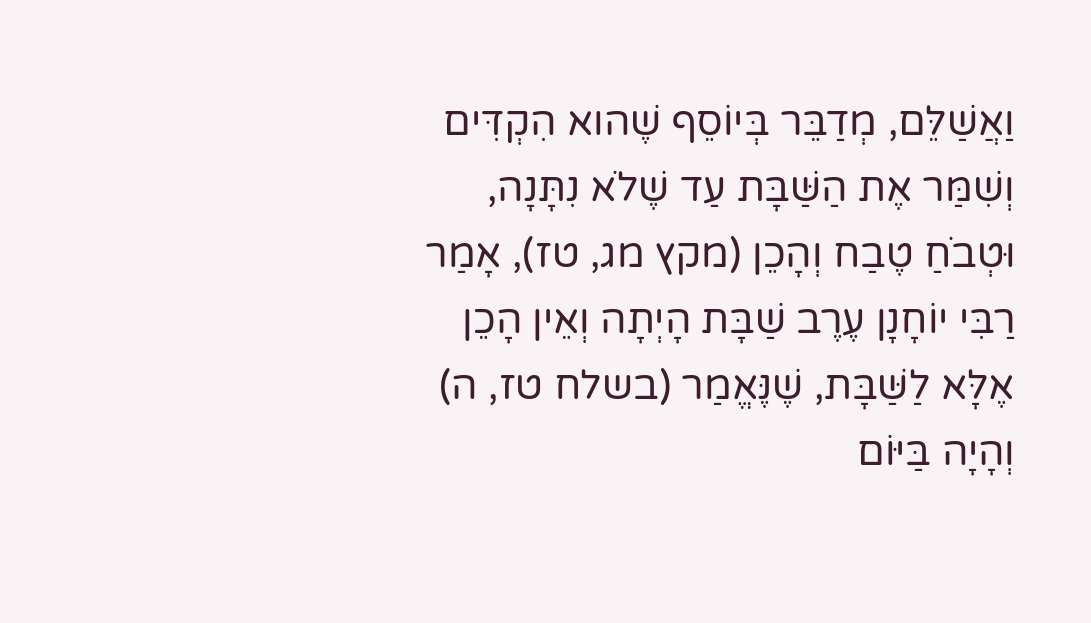וַאֲשַׁלֵּם, מְדַבֵּר בְּיוֹסֵף שֶׁהוא הִקְדִּים וְשִׁמַּר אֶת הַשַּׁבָּת עַד שֶׁלֹא נִתָּנָה, וּטְבֹחַ טֶבַח וְהָכֵן (מקץ מג, טז), אָמַר רַבִּי יוֹחָנָן עֶרֶב שַׁבָּת הָיְתָה וְאֵין הָכֵן אֶלָּא לַשַּׁבָּת, שֶׁנֶּאֱמַר (בשלח טז, ה) וְהָיָה בַּיּוֹם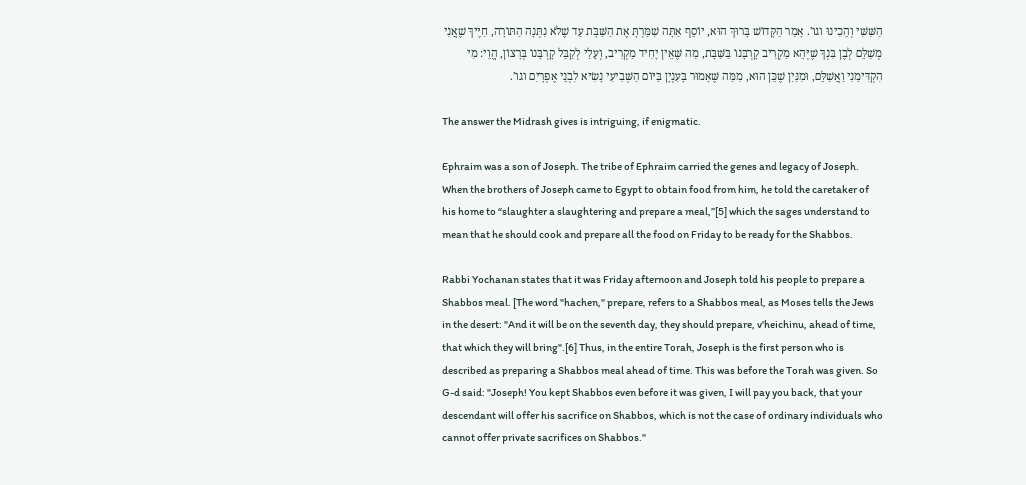הַשִּׁשִּׁי וְהֵכִינוּ וגו'. אָמַר הַקָּדוֹשׁ בָּרוּךְ הוּא, יוֹסֵף אַתָּה שִׁמַּרְתָּ אֶת הַשַּׁבָּת עַד שֶׁלֹא נִתְּנָה הַתּוֹרָה, חַיֶּיךָ שֶׁאֲנִי מְשַׁלֵּם לְבֶן בִּנְךָ שֶׁיְּהֵא מַקְרִיב קָרְבָּנוֹ בַּשַּׁבָּת, מַה שֶּׁאֵין יָחִיד מַקְרִיב, וְעָלַי לְקַבֵּל קָרְבָּנוֹ בְּרָצוֹן, הֱוֵי: מִי הִקְדִּימַנִי וַאֲשַׁלֵּם, וּמִנַּיִן שֶׁכֵּן הוּא, מִמַּה שֶּׁאָמוּר בָּעִנְיָן בַּיּוֹם הַשְּׁבִיעִי נָשִׂיא לִבְנֵי אֶפְרָיִם וגו'.

The answer the Midrash gives is intriguing, if enigmatic.

Ephraim was a son of Joseph. The tribe of Ephraim carried the genes and legacy of Joseph. When the brothers of Joseph came to Egypt to obtain food from him, he told the caretaker of his home to “slaughter a slaughtering and prepare a meal,”[5] which the sages understand to mean that he should cook and prepare all the food on Friday to be ready for the Shabbos.

Rabbi Yochanan states that it was Friday afternoon and Joseph told his people to prepare a Shabbos meal. [The word "hachen," prepare, refers to a Shabbos meal, as Moses tells the Jews in the desert: "And it will be on the seventh day, they should prepare, v'heichinu, ahead of time, that which they will bring".[6] Thus, in the entire Torah, Joseph is the first person who is described as preparing a Shabbos meal ahead of time. This was before the Torah was given. So G-d said: "Joseph! You kept Shabbos even before it was given, I will pay you back, that your descendant will offer his sacrifice on Shabbos, which is not the case of ordinary individuals who cannot offer private sacrifices on Shabbos."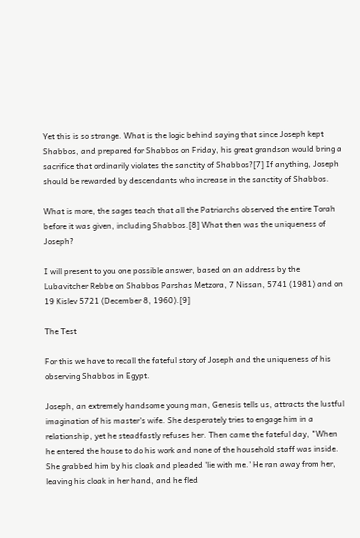Yet this is so strange. What is the logic behind saying that since Joseph kept Shabbos, and prepared for Shabbos on Friday, his great grandson would bring a sacrifice that ordinarily violates the sanctity of Shabbos?[7] If anything, Joseph should be rewarded by descendants who increase in the sanctity of Shabbos.

What is more, the sages teach that all the Patriarchs observed the entire Torah before it was given, including Shabbos.[8] What then was the uniqueness of Joseph?

I will present to you one possible answer, based on an address by the Lubavitcher Rebbe on Shabbos Parshas Metzora, 7 Nissan, 5741 (1981) and on 19 Kislev 5721 (December 8, 1960).[9]

The Test

For this we have to recall the fateful story of Joseph and the uniqueness of his observing Shabbos in Egypt.

Joseph, an extremely handsome young man, Genesis tells us, attracts the lustful imagination of his master's wife. She desperately tries to engage him in a relationship, yet he steadfastly refuses her. Then came the fateful day, "When he entered the house to do his work and none of the household staff was inside. She grabbed him by his cloak and pleaded 'lie with me.' He ran away from her, leaving his cloak in her hand, and he fled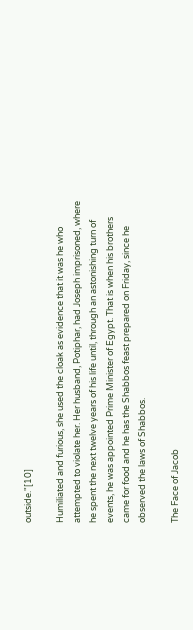outside."[10]

Humiliated and furious, she used the cloak as evidence that it was he who attempted to violate her. Her husband, Potiphar, had Joseph imprisoned, where he spent the next twelve years of his life until, through an astonishing turn of events, he was appointed Prime Minister of Egypt. That is when his brothers came for food and he has the Shabbos feast prepared on Friday, since he observed the laws of Shabbos.

The Face of Jacob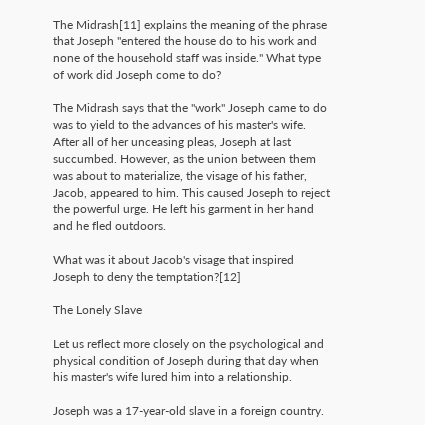The Midrash[11] explains the meaning of the phrase that Joseph "entered the house do to his work and none of the household staff was inside." What type of work did Joseph come to do?

The Midrash says that the "work" Joseph came to do was to yield to the advances of his master's wife. After all of her unceasing pleas, Joseph at last succumbed. However, as the union between them was about to materialize, the visage of his father, Jacob, appeared to him. This caused Joseph to reject the powerful urge. He left his garment in her hand and he fled outdoors.

What was it about Jacob's visage that inspired Joseph to deny the temptation?[12]

The Lonely Slave

Let us reflect more closely on the psychological and physical condition of Joseph during that day when his master's wife lured him into a relationship.

Joseph was a 17-year-old slave in a foreign country.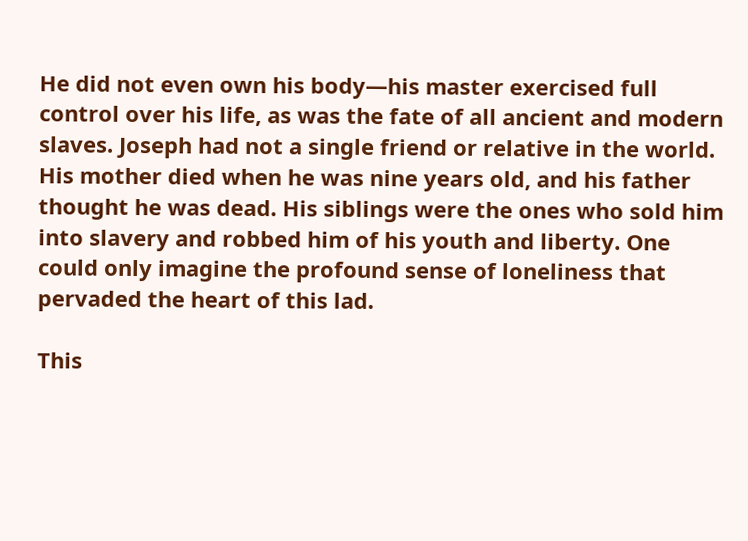He did not even own his body—his master exercised full control over his life, as was the fate of all ancient and modern slaves. Joseph had not a single friend or relative in the world. His mother died when he was nine years old, and his father thought he was dead. His siblings were the ones who sold him into slavery and robbed him of his youth and liberty. One could only imagine the profound sense of loneliness that pervaded the heart of this lad.

This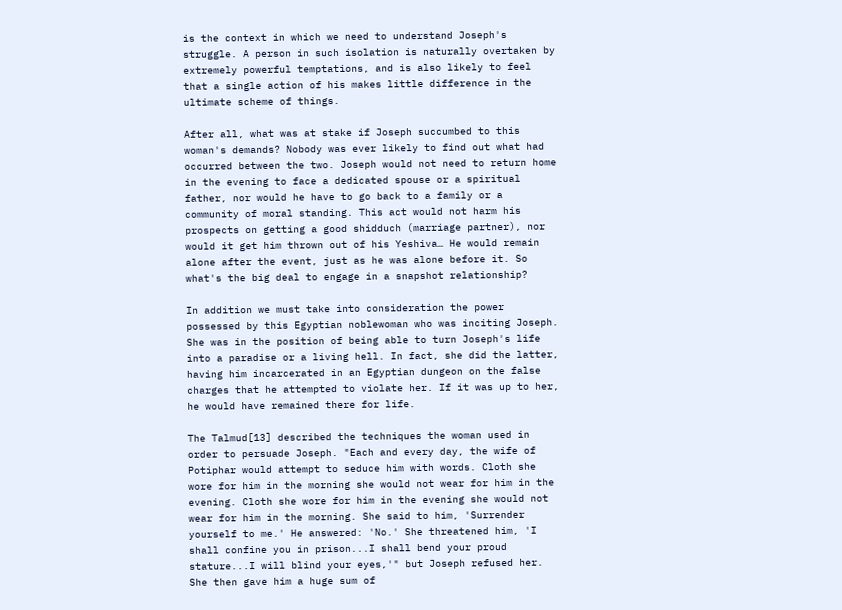is the context in which we need to understand Joseph's struggle. A person in such isolation is naturally overtaken by extremely powerful temptations, and is also likely to feel that a single action of his makes little difference in the ultimate scheme of things.

After all, what was at stake if Joseph succumbed to this woman's demands? Nobody was ever likely to find out what had occurred between the two. Joseph would not need to return home in the evening to face a dedicated spouse or a spiritual father, nor would he have to go back to a family or a community of moral standing. This act would not harm his prospects on getting a good shidduch (marriage partner), nor would it get him thrown out of his Yeshiva… He would remain alone after the event, just as he was alone before it. So what's the big deal to engage in a snapshot relationship?

In addition we must take into consideration the power possessed by this Egyptian noblewoman who was inciting Joseph. She was in the position of being able to turn Joseph's life into a paradise or a living hell. In fact, she did the latter, having him incarcerated in an Egyptian dungeon on the false charges that he attempted to violate her. If it was up to her, he would have remained there for life.

The Talmud[13] described the techniques the woman used in order to persuade Joseph. "Each and every day, the wife of Potiphar would attempt to seduce him with words. Cloth she wore for him in the morning she would not wear for him in the evening. Cloth she wore for him in the evening she would not wear for him in the morning. She said to him, 'Surrender yourself to me.' He answered: 'No.' She threatened him, 'I shall confine you in prison...I shall bend your proud stature...I will blind your eyes,'" but Joseph refused her. She then gave him a huge sum of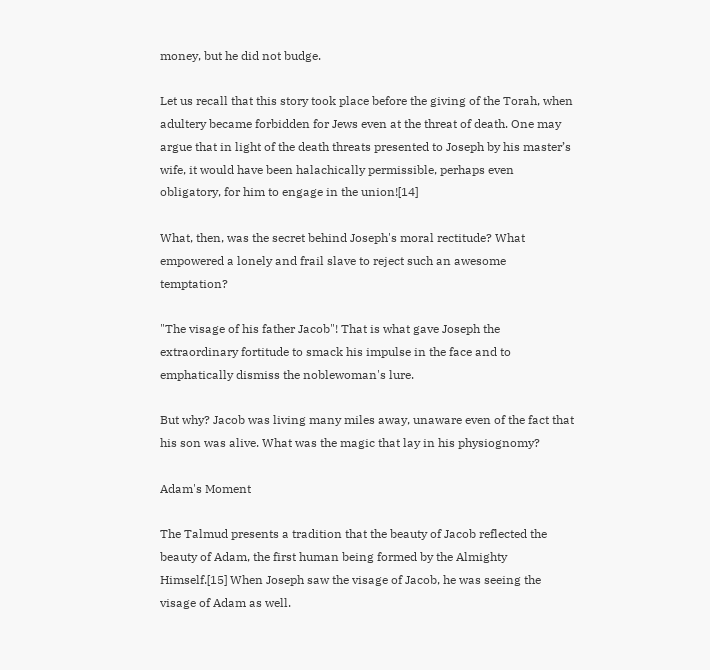money, but he did not budge.

Let us recall that this story took place before the giving of the Torah, when adultery became forbidden for Jews even at the threat of death. One may argue that in light of the death threats presented to Joseph by his master’s wife, it would have been halachically permissible, perhaps even obligatory, for him to engage in the union![14]

What, then, was the secret behind Joseph's moral rectitude? What empowered a lonely and frail slave to reject such an awesome temptation?

"The visage of his father Jacob"! That is what gave Joseph the extraordinary fortitude to smack his impulse in the face and to emphatically dismiss the noblewoman's lure.

But why? Jacob was living many miles away, unaware even of the fact that his son was alive. What was the magic that lay in his physiognomy?

Adam's Moment

The Talmud presents a tradition that the beauty of Jacob reflected the beauty of Adam, the first human being formed by the Almighty Himself.[15] When Joseph saw the visage of Jacob, he was seeing the visage of Adam as well.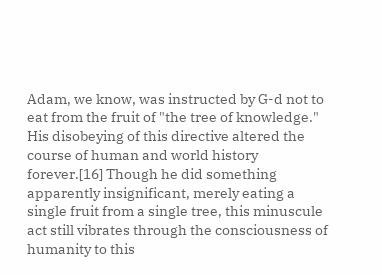Adam, we know, was instructed by G-d not to eat from the fruit of "the tree of knowledge." His disobeying of this directive altered the course of human and world history forever.[16] Though he did something apparently insignificant, merely eating a single fruit from a single tree, this minuscule act still vibrates through the consciousness of humanity to this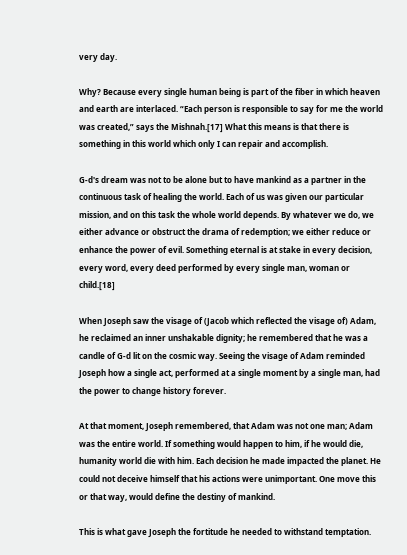very day.

Why? Because every single human being is part of the fiber in which heaven and earth are interlaced. “Each person is responsible to say for me the world was created,” says the Mishnah.[17] What this means is that there is something in this world which only I can repair and accomplish.

G-d's dream was not to be alone but to have mankind as a partner in the continuous task of healing the world. Each of us was given our particular mission, and on this task the whole world depends. By whatever we do, we either advance or obstruct the drama of redemption; we either reduce or enhance the power of evil. Something eternal is at stake in every decision, every word, every deed performed by every single man, woman or child.[18]

When Joseph saw the visage of (Jacob which reflected the visage of) Adam, he reclaimed an inner unshakable dignity; he remembered that he was a candle of G-d lit on the cosmic way. Seeing the visage of Adam reminded Joseph how a single act, performed at a single moment by a single man, had the power to change history forever.

At that moment, Joseph remembered, that Adam was not one man; Adam was the entire world. If something would happen to him, if he would die, humanity world die with him. Each decision he made impacted the planet. He could not deceive himself that his actions were unimportant. One move this or that way, would define the destiny of mankind.

This is what gave Joseph the fortitude he needed to withstand temptation.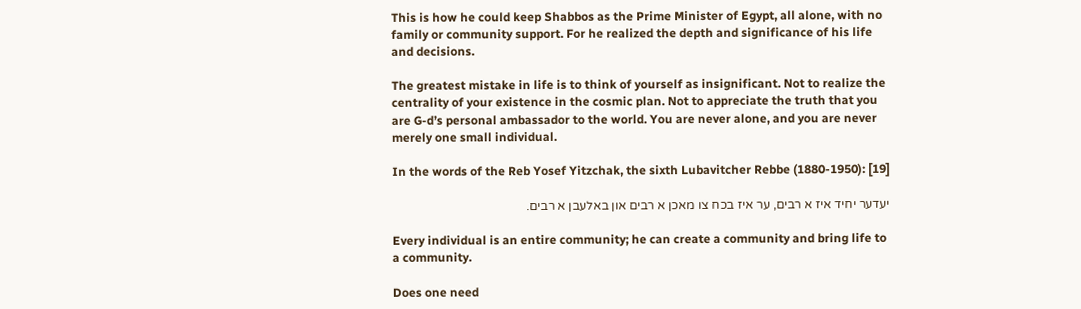This is how he could keep Shabbos as the Prime Minister of Egypt, all alone, with no family or community support. For he realized the depth and significance of his life and decisions.

The greatest mistake in life is to think of yourself as insignificant. Not to realize the centrality of your existence in the cosmic plan. Not to appreciate the truth that you are G-d’s personal ambassador to the world. You are never alone, and you are never merely one small individual.

In the words of the Reb Yosef Yitzchak, the sixth Lubavitcher Rebbe (1880-1950): [19]

יעדער יחיד איז א רבים, ער איז בכח צו מאכן א רבים און באלעבן א רבים.

Every individual is an entire community; he can create a community and bring life to a community.

Does one need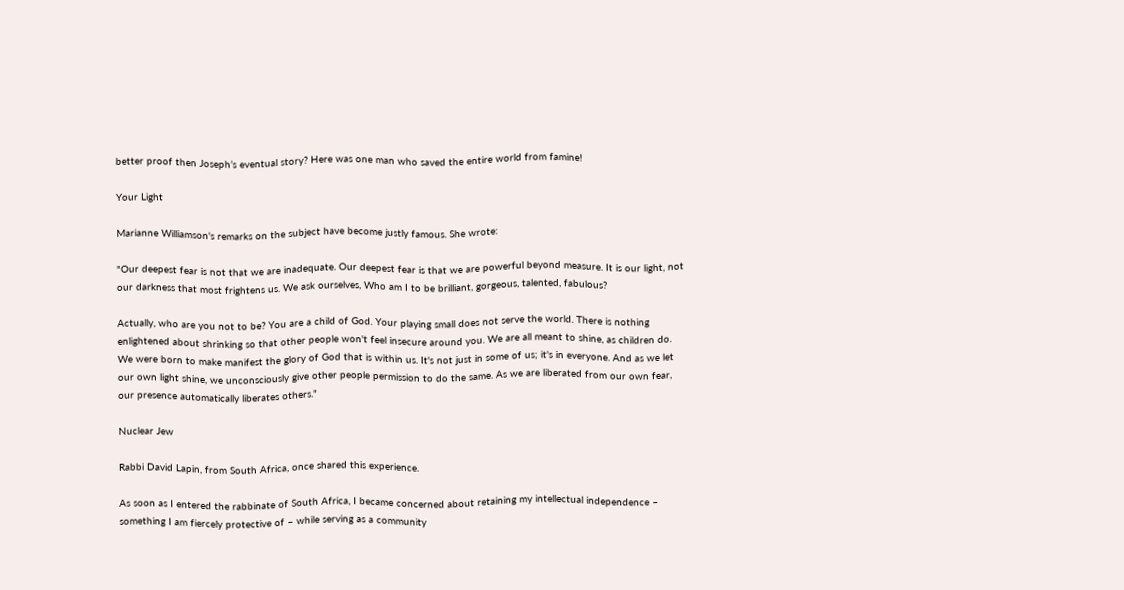better proof then Joseph’s eventual story? Here was one man who saved the entire world from famine!

Your Light

Marianne Williamson's remarks on the subject have become justly famous. She wrote:

"Our deepest fear is not that we are inadequate. Our deepest fear is that we are powerful beyond measure. It is our light, not our darkness that most frightens us. We ask ourselves, Who am I to be brilliant, gorgeous, talented, fabulous?

Actually, who are you not to be? You are a child of God. Your playing small does not serve the world. There is nothing enlightened about shrinking so that other people won't feel insecure around you. We are all meant to shine, as children do. We were born to make manifest the glory of God that is within us. It's not just in some of us; it's in everyone. And as we let our own light shine, we unconsciously give other people permission to do the same. As we are liberated from our own fear, our presence automatically liberates others."

Nuclear Jew

Rabbi David Lapin, from South Africa, once shared this experience.

As soon as I entered the rabbinate of South Africa, I became concerned about retaining my intellectual independence – something I am fiercely protective of – while serving as a community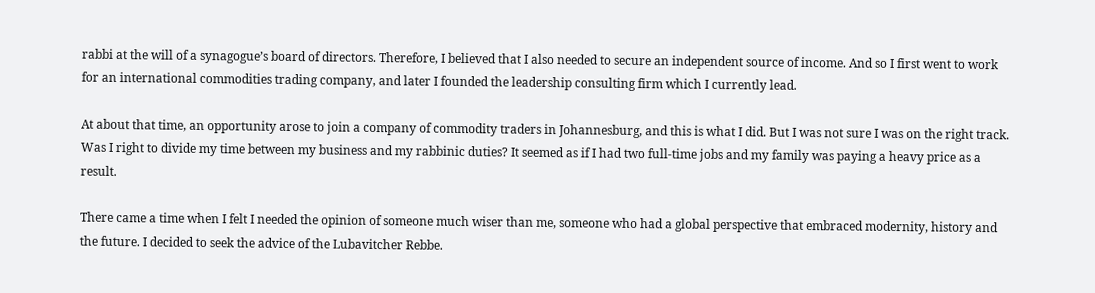rabbi at the will of a synagogue’s board of directors. Therefore, I believed that I also needed to secure an independent source of income. And so I first went to work for an international commodities trading company, and later I founded the leadership consulting firm which I currently lead.

At about that time, an opportunity arose to join a company of commodity traders in Johannesburg, and this is what I did. But I was not sure I was on the right track. Was I right to divide my time between my business and my rabbinic duties? It seemed as if I had two full-time jobs and my family was paying a heavy price as a result.

There came a time when I felt I needed the opinion of someone much wiser than me, someone who had a global perspective that embraced modernity, history and the future. I decided to seek the advice of the Lubavitcher Rebbe.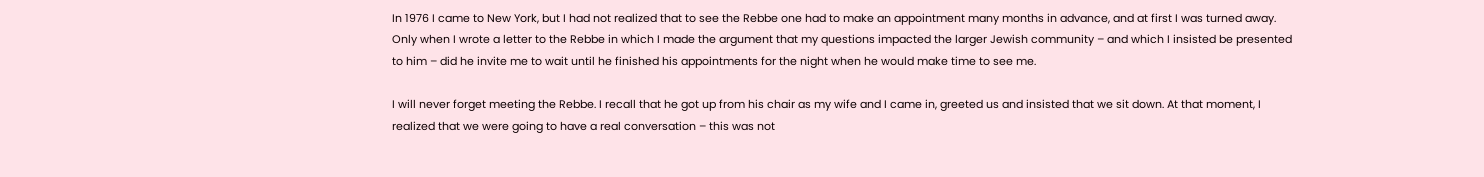In 1976 I came to New York, but I had not realized that to see the Rebbe one had to make an appointment many months in advance, and at first I was turned away. Only when I wrote a letter to the Rebbe in which I made the argument that my questions impacted the larger Jewish community – and which I insisted be presented to him – did he invite me to wait until he finished his appointments for the night when he would make time to see me.

I will never forget meeting the Rebbe. I recall that he got up from his chair as my wife and I came in, greeted us and insisted that we sit down. At that moment, I realized that we were going to have a real conversation – this was not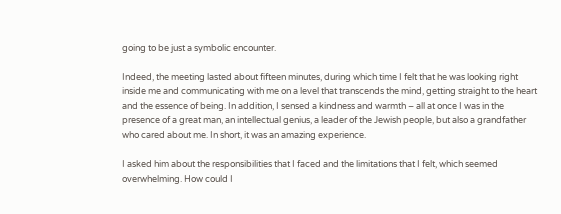going to be just a symbolic encounter.

Indeed, the meeting lasted about fifteen minutes, during which time I felt that he was looking right inside me and communicating with me on a level that transcends the mind, getting straight to the heart and the essence of being. In addition, I sensed a kindness and warmth – all at once I was in the presence of a great man, an intellectual genius, a leader of the Jewish people, but also a grandfather who cared about me. In short, it was an amazing experience.

I asked him about the responsibilities that I faced and the limitations that I felt, which seemed overwhelming. How could I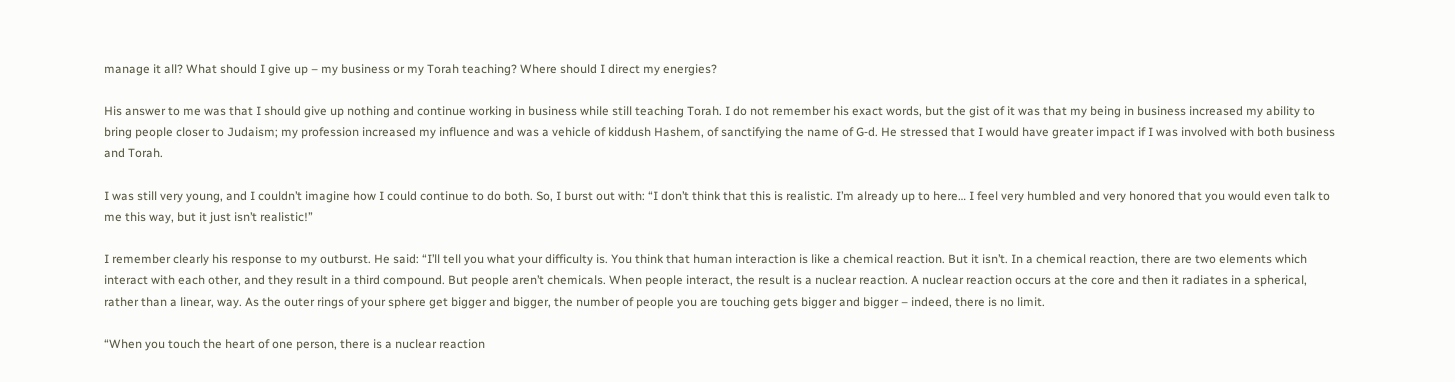manage it all? What should I give up – my business or my Torah teaching? Where should I direct my energies?

His answer to me was that I should give up nothing and continue working in business while still teaching Torah. I do not remember his exact words, but the gist of it was that my being in business increased my ability to bring people closer to Judaism; my profession increased my influence and was a vehicle of kiddush Hashem, of sanctifying the name of G‑d. He stressed that I would have greater impact if I was involved with both business and Torah.

I was still very young, and I couldn’t imagine how I could continue to do both. So, I burst out with: “I don’t think that this is realistic. I’m already up to here… I feel very humbled and very honored that you would even talk to me this way, but it just isn’t realistic!”

I remember clearly his response to my outburst. He said: “I’ll tell you what your difficulty is. You think that human interaction is like a chemical reaction. But it isn’t. In a chemical reaction, there are two elements which interact with each other, and they result in a third compound. But people aren’t chemicals. When people interact, the result is a nuclear reaction. A nuclear reaction occurs at the core and then it radiates in a spherical, rather than a linear, way. As the outer rings of your sphere get bigger and bigger, the number of people you are touching gets bigger and bigger – indeed, there is no limit.

“When you touch the heart of one person, there is a nuclear reaction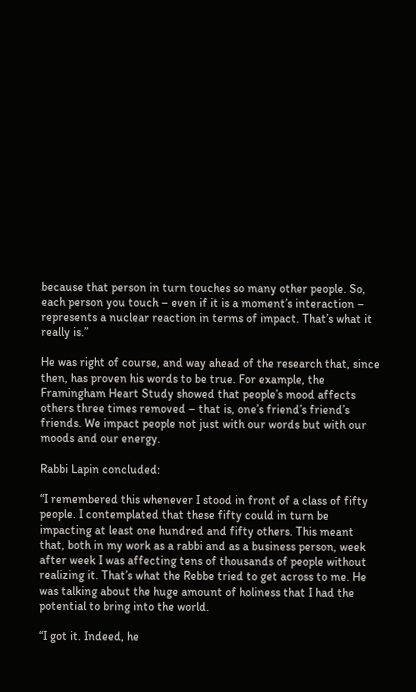because that person in turn touches so many other people. So, each person you touch – even if it is a moment’s interaction – represents a nuclear reaction in terms of impact. That’s what it really is.”

He was right of course, and way ahead of the research that, since then, has proven his words to be true. For example, the Framingham Heart Study showed that people’s mood affects others three times removed – that is, one’s friend’s friend’s friends. We impact people not just with our words but with our moods and our energy.

Rabbi Lapin concluded:

“I remembered this whenever I stood in front of a class of fifty people. I contemplated that these fifty could in turn be impacting at least one hundred and fifty others. This meant that, both in my work as a rabbi and as a business person, week after week I was affecting tens of thousands of people without realizing it. That’s what the Rebbe tried to get across to me. He was talking about the huge amount of holiness that I had the potential to bring into the world.

“I got it. Indeed, he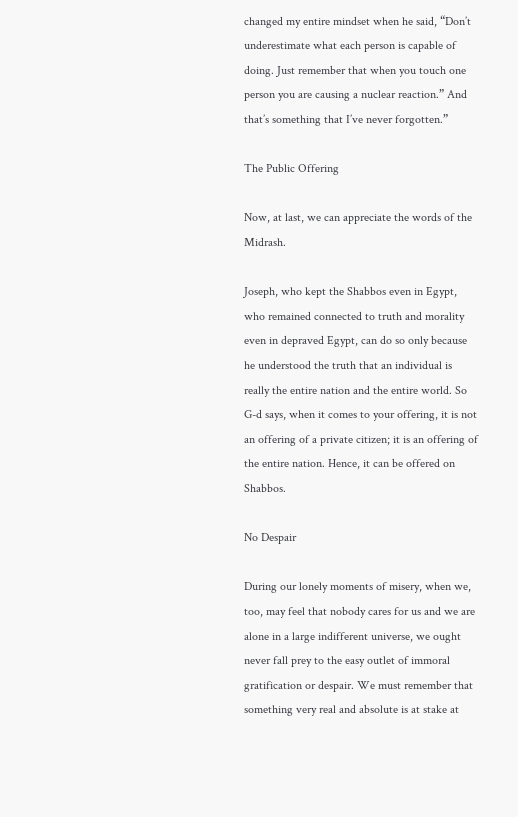changed my entire mindset when he said, “Don’t underestimate what each person is capable of doing. Just remember that when you touch one person you are causing a nuclear reaction.” And that’s something that I’ve never forgotten.”

The Public Offering

Now, at last, we can appreciate the words of the Midrash.

Joseph, who kept the Shabbos even in Egypt, who remained connected to truth and morality even in depraved Egypt, can do so only because he understood the truth that an individual is really the entire nation and the entire world. So G-d says, when it comes to your offering, it is not an offering of a private citizen; it is an offering of the entire nation. Hence, it can be offered on Shabbos.

No Despair

During our lonely moments of misery, when we, too, may feel that nobody cares for us and we are alone in a large indifferent universe, we ought never fall prey to the easy outlet of immoral gratification or despair. We must remember that something very real and absolute is at stake at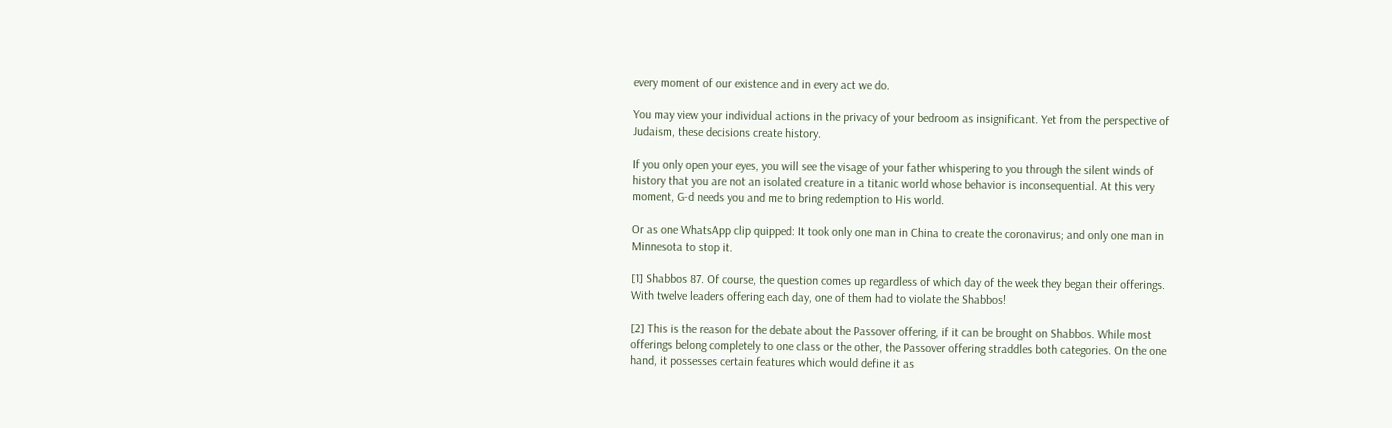every moment of our existence and in every act we do.

You may view your individual actions in the privacy of your bedroom as insignificant. Yet from the perspective of Judaism, these decisions create history.

If you only open your eyes, you will see the visage of your father whispering to you through the silent winds of history that you are not an isolated creature in a titanic world whose behavior is inconsequential. At this very moment, G-d needs you and me to bring redemption to His world.

Or as one WhatsApp clip quipped: It took only one man in China to create the coronavirus; and only one man in Minnesota to stop it.

[1] Shabbos 87. Of course, the question comes up regardless of which day of the week they began their offerings. With twelve leaders offering each day, one of them had to violate the Shabbos!

[2] This is the reason for the debate about the Passover offering, if it can be brought on Shabbos. While most offerings belong completely to one class or the other, the Passover offering straddles both categories. On the one hand, it possesses certain features which would define it as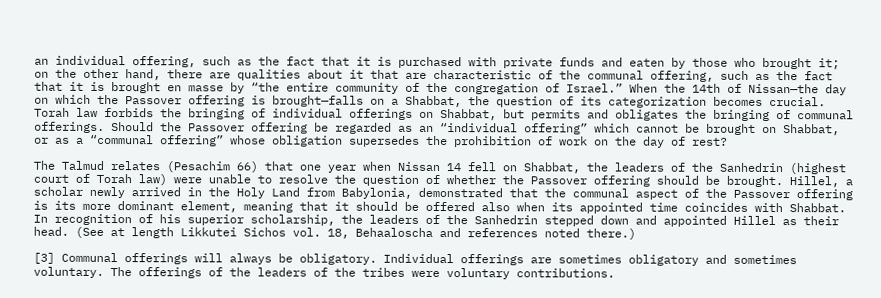an individual offering, such as the fact that it is purchased with private funds and eaten by those who brought it; on the other hand, there are qualities about it that are characteristic of the communal offering, such as the fact that it is brought en masse by “the entire community of the congregation of Israel.” When the 14th of Nissan—the day on which the Passover offering is brought—falls on a Shabbat, the question of its categorization becomes crucial. Torah law forbids the bringing of individual offerings on Shabbat, but permits and obligates the bringing of communal offerings. Should the Passover offering be regarded as an “individual offering” which cannot be brought on Shabbat, or as a “communal offering” whose obligation supersedes the prohibition of work on the day of rest?

The Talmud relates (Pesachim 66) that one year when Nissan 14 fell on Shabbat, the leaders of the Sanhedrin (highest court of Torah law) were unable to resolve the question of whether the Passover offering should be brought. Hillel, a scholar newly arrived in the Holy Land from Babylonia, demonstrated that the communal aspect of the Passover offering is its more dominant element, meaning that it should be offered also when its appointed time coincides with Shabbat. In recognition of his superior scholarship, the leaders of the Sanhedrin stepped down and appointed Hillel as their head. (See at length Likkutei Sichos vol. 18, Behaaloscha and references noted there.)

[3] Communal offerings will always be obligatory. Individual offerings are sometimes obligatory and sometimes voluntary. The offerings of the leaders of the tribes were voluntary contributions.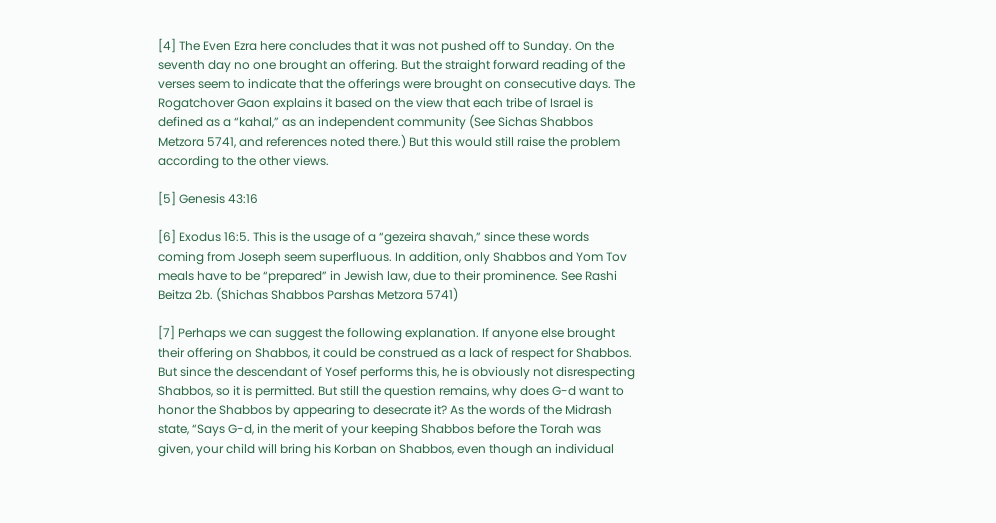[4] The Even Ezra here concludes that it was not pushed off to Sunday. On the seventh day no one brought an offering. But the straight forward reading of the verses seem to indicate that the offerings were brought on consecutive days. The Rogatchover Gaon explains it based on the view that each tribe of Israel is defined as a “kahal,” as an independent community (See Sichas Shabbos Metzora 5741, and references noted there.) But this would still raise the problem according to the other views.

[5] Genesis 43:16

[6] Exodus 16:5. This is the usage of a “gezeira shavah,” since these words coming from Joseph seem superfluous. In addition, only Shabbos and Yom Tov meals have to be “prepared” in Jewish law, due to their prominence. See Rashi Beitza 2b. (Shichas Shabbos Parshas Metzora 5741)

[7] Perhaps we can suggest the following explanation. If anyone else brought their offering on Shabbos, it could be construed as a lack of respect for Shabbos. But since the descendant of Yosef performs this, he is obviously not disrespecting Shabbos, so it is permitted. But still the question remains, why does G-d want to honor the Shabbos by appearing to desecrate it? As the words of the Midrash state, “Says G-d, in the merit of your keeping Shabbos before the Torah was given, your child will bring his Korban on Shabbos, even though an individual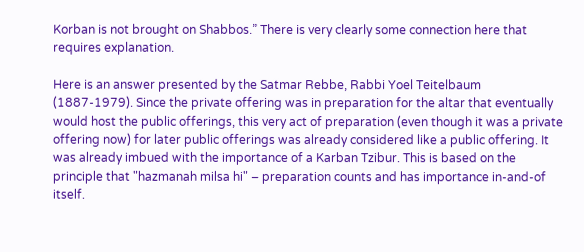Korban is not brought on Shabbos.” There is very clearly some connection here that requires explanation.

Here is an answer presented by the Satmar Rebbe, Rabbi Yoel Teitelbaum (1887-1979). Since the private offering was in preparation for the altar that eventually would host the public offerings, this very act of preparation (even though it was a private offering now) for later public offerings was already considered like a public offering. It was already imbued with the importance of a Karban Tzibur. This is based on the principle that "hazmanah milsa hi" – preparation counts and has importance in-and-of itself.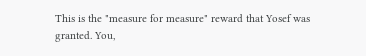This is the "measure for measure" reward that Yosef was granted. You,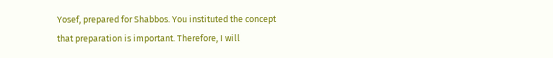Yosef, prepared for Shabbos. You instituted the concept that preparation is important. Therefore, I will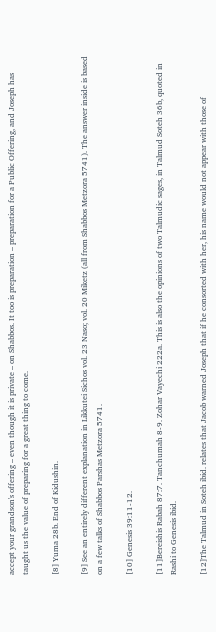accept your grandson's offering – even though it is private – on Shabbos. It too is preparation – preparation for a Public Offering, and Joseph has taught us the value of preparing for a great thing to come.

[8] Yuma 28b. End of Kidushin.

[9] See an entirely different explanation in Likkutei Sichos vol. 23 Naso; vol. 20 Miketz (all from Shabbos Metzora 5741). The answer inside is based on a few talks of Shabbos Parshas Metzora 5741.

[10] Genesis 39:11-12.

[11]Bereishis Rabah 87:7. Tanchumah 8-9. Zohar Vayechi 222a. This is also the opinions of two Talmudic sages, in Talmud Soteh 36b, quoted in Rashi to Genesis ibid.

[12]The Talmud in Soteh ibid. relates that Jacob warned Joseph that if he consorted with her, his name would not appear with those of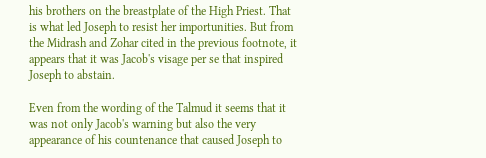his brothers on the breastplate of the High Priest. That is what led Joseph to resist her importunities. But from the Midrash and Zohar cited in the previous footnote, it appears that it was Jacob's visage per se that inspired Joseph to abstain.

Even from the wording of the Talmud it seems that it was not only Jacob's warning but also the very appearance of his countenance that caused Joseph to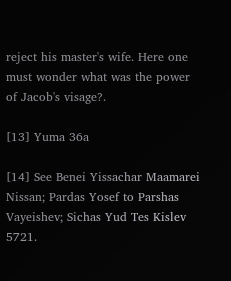reject his master's wife. Here one must wonder what was the power of Jacob's visage?.

[13] Yuma 36a

[14] See Benei Yissachar Maamarei Nissan; Pardas Yosef to Parshas Vayeishev; Sichas Yud Tes Kislev 5721.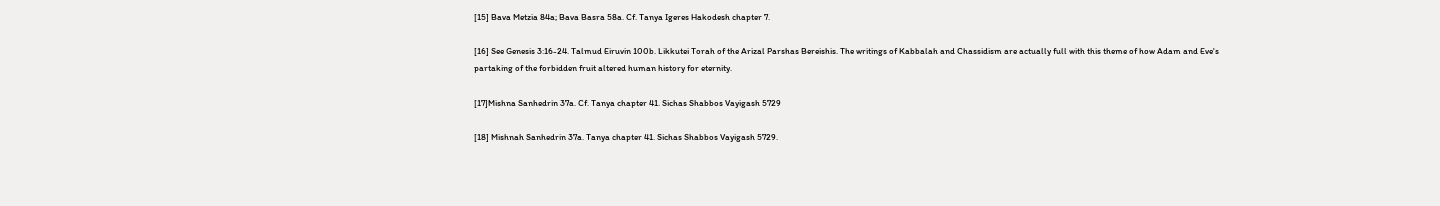[15] Bava Metzia 84a; Bava Basra 58a. Cf. Tanya Igeres Hakodesh chapter 7.

[16] See Genesis 3:16-24. Talmud Eiruvin 100b. Likkutei Torah of the Arizal Parshas Bereishis. The writings of Kabbalah and Chassidism are actually full with this theme of how Adam and Eve's partaking of the forbidden fruit altered human history for eternity.

[17]Mishna Sanhedrin 37a. Cf. Tanya chapter 41. Sichas Shabbos Vayigash 5729

[18] Mishnah Sanhedrin 37a. Tanya chapter 41. Sichas Shabbos Vayigash 5729.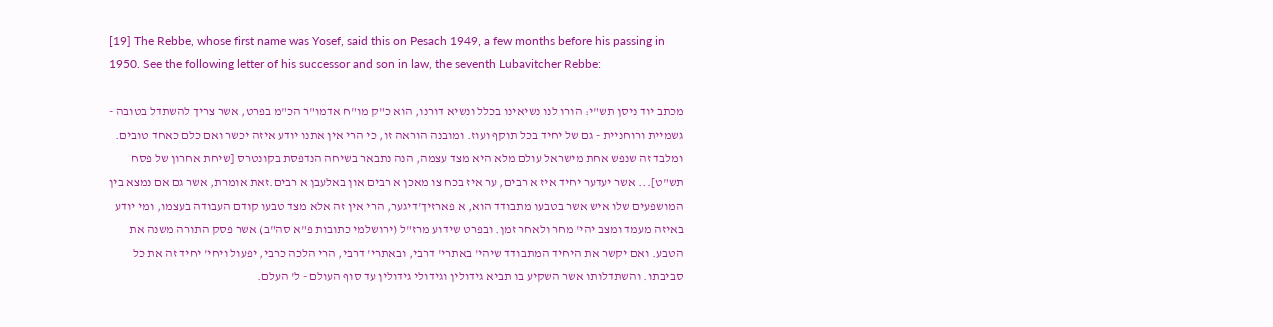[19] The Rebbe, whose first name was Yosef, said this on Pesach 1949, a few months before his passing in 1950. See the following letter of his successor and son in law, the seventh Lubavitcher Rebbe:

מכתב יוד ניסן תש"י: הורו לנו נשיאינו בכלל ונשיא דורנו, הוא כ"ק מו"ח אדמו"ר הכ"מ בפרט, אשר צריך להשתדל בטובה - גשמיית ורוחניית - גם של יחיד בכל תוקף ועוז. ומובנה הוראה זו, כי הרי אין אתנו יודע איזה יכשר ואם כלם כאחד טובים. ומלבד זה שנפש אחת מישראל עולם מלא היא מצד עצמה, הנה נתבאר בשיחה הנדפסת בקונטרס [שיחת אחרון של פסח תש"ט]... אשר יעדער יחיד איז א רבים, ער איז בכח צו מאכן א רבים און באלעבן א רבים.זאת אומרת, אשר גם אם נמצא בין המושפעים שלו איש אשר בטבעו מתבודד הוא, א פארזיך'דיגער, הרי אין זה אלא מצד טבעו קודם העבודה בעצמו, ומי יודע באיזה מעמד ומצב יהי' מחר ולאחר זמן. ובפרט שידוע מרז"ל (ירושלמי כתובות פ"א סה"ב) אשר פסק התורה משנה את הטבע. ואם יקשר את היחיד המתבודד שיהי' באתרי' דרבי, ובאתרי' דרבי, הרי הלכה כרבי, יפעול ויחי' יחיד זה את כל סביבתו. והשתדלותו אשר השקיע בו תביא גידולין וגידולי גידולין עד סוף העולם - ל' העלם.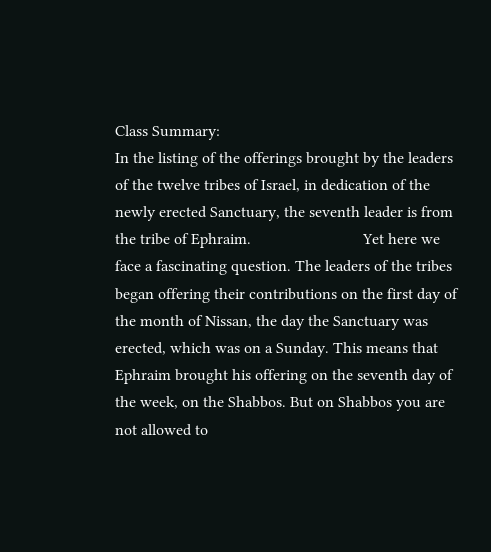Class Summary:
In the listing of the offerings brought by the leaders of the twelve tribes of Israel, in dedication of the newly erected Sanctuary, the seventh leader is from the tribe of Ephraim.                            Yet here we face a fascinating question. The leaders of the tribes began offering their contributions on the first day of the month of Nissan, the day the Sanctuary was erected, which was on a Sunday. This means that Ephraim brought his offering on the seventh day of the week, on the Shabbos. But on Shabbos you are not allowed to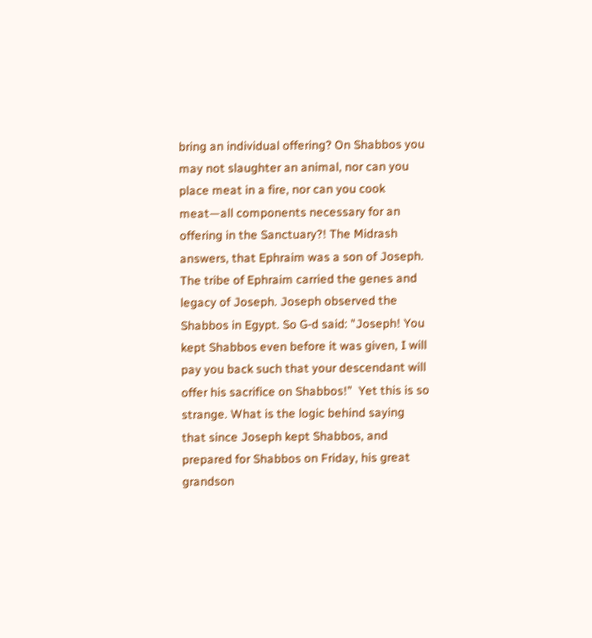bring an individual offering? On Shabbos you may not slaughter an animal, nor can you place meat in a fire, nor can you cook meat—all components necessary for an offering in the Sanctuary?! The Midrash answers, that Ephraim was a son of Joseph. The tribe of Ephraim carried the genes and legacy of Joseph. Joseph observed the Shabbos in Egypt. So G-d said: "Joseph! You kept Shabbos even before it was given, I will pay you back such that your descendant will offer his sacrifice on Shabbos!”  Yet this is so strange. What is the logic behind saying that since Joseph kept Shabbos, and prepared for Shabbos on Friday, his great grandson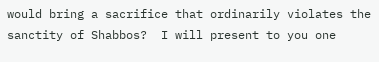would bring a sacrifice that ordinarily violates the sanctity of Shabbos?  I will present to you one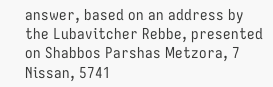answer, based on an address by the Lubavitcher Rebbe, presented on Shabbos Parshas Metzora, 7 Nissan, 5741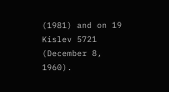(1981) and on 19 Kislev 5721 (December 8, 1960).